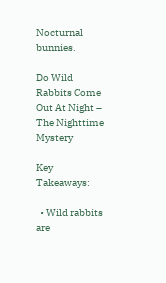Nocturnal bunnies.

Do Wild Rabbits Come Out At Night – The Nighttime Mystery

Key Takeaways:

  • Wild rabbits are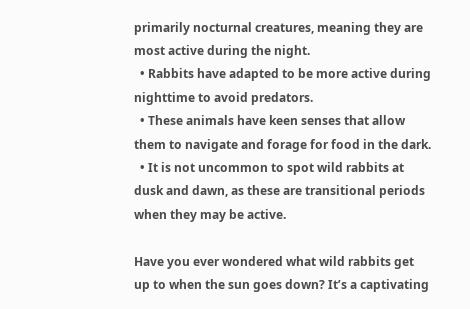primarily nocturnal creatures, meaning they are most active during the night.
  • Rabbits have adapted to be more active during nighttime to avoid predators.
  • These animals have keen senses that allow them to navigate and forage for food in the dark.
  • It is not uncommon to spot wild rabbits at dusk and dawn, as these are transitional periods when they may be active.

Have you ever wondered what wild rabbits get up to when the sun goes down? It’s a captivating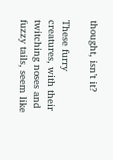thought, isn’t it?

These furry creatures, with their twitching noses and fuzzy tails, seem like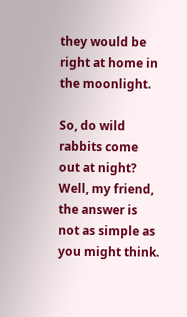they would be right at home in the moonlight.

So, do wild rabbits come out at night? Well, my friend, the answer is not as simple as you might think.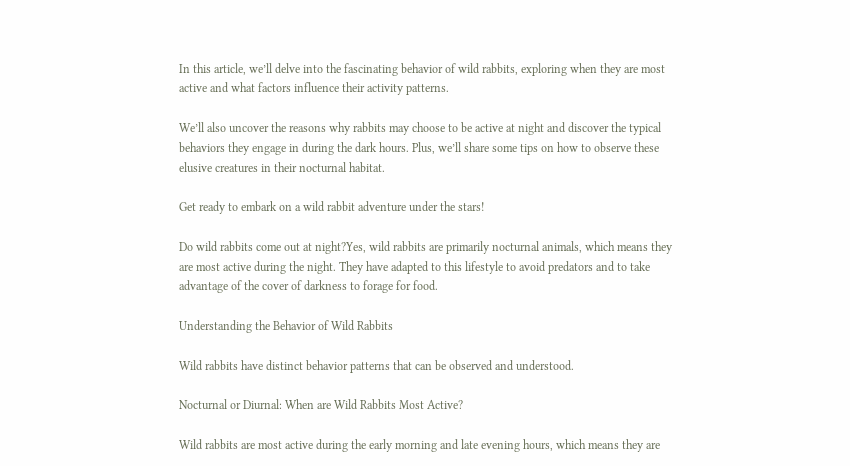In this article, we’ll delve into the fascinating behavior of wild rabbits, exploring when they are most active and what factors influence their activity patterns.

We’ll also uncover the reasons why rabbits may choose to be active at night and discover the typical behaviors they engage in during the dark hours. Plus, we’ll share some tips on how to observe these elusive creatures in their nocturnal habitat.

Get ready to embark on a wild rabbit adventure under the stars!

Do wild rabbits come out at night?Yes, wild rabbits are primarily nocturnal animals, which means they are most active during the night. They have adapted to this lifestyle to avoid predators and to take advantage of the cover of darkness to forage for food.

Understanding the Behavior of Wild Rabbits

Wild rabbits have distinct behavior patterns that can be observed and understood.

Nocturnal or Diurnal: When are Wild Rabbits Most Active?

Wild rabbits are most active during the early morning and late evening hours, which means they are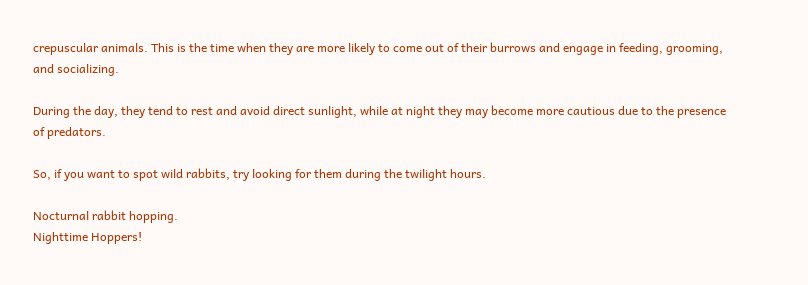crepuscular animals. This is the time when they are more likely to come out of their burrows and engage in feeding, grooming, and socializing.

During the day, they tend to rest and avoid direct sunlight, while at night they may become more cautious due to the presence of predators.

So, if you want to spot wild rabbits, try looking for them during the twilight hours.

Nocturnal rabbit hopping.
Nighttime Hoppers!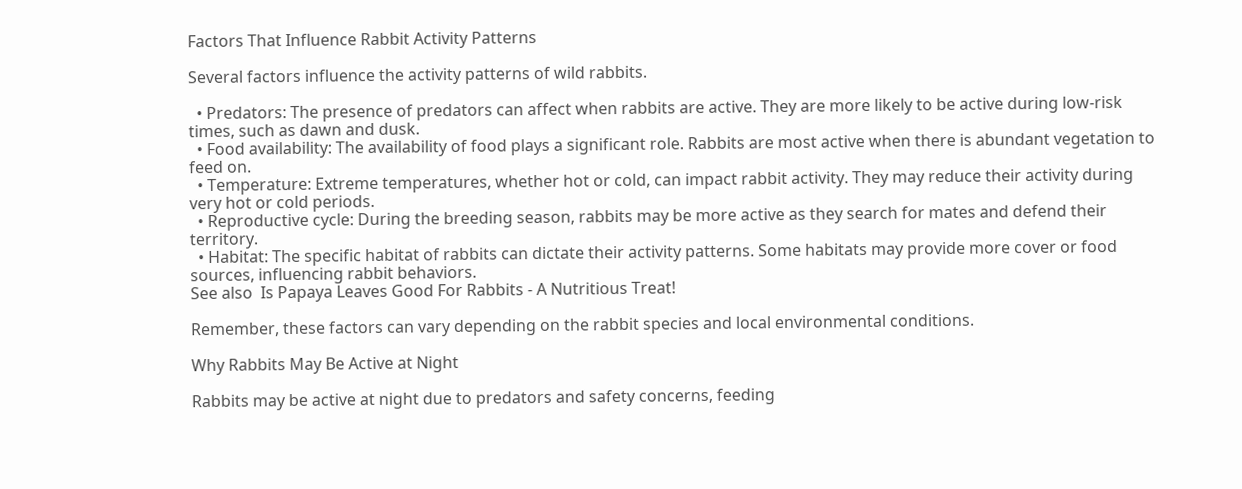Factors That Influence Rabbit Activity Patterns

Several factors influence the activity patterns of wild rabbits.

  • Predators: The presence of predators can affect when rabbits are active. They are more likely to be active during low-risk times, such as dawn and dusk.
  • Food availability: The availability of food plays a significant role. Rabbits are most active when there is abundant vegetation to feed on.
  • Temperature: Extreme temperatures, whether hot or cold, can impact rabbit activity. They may reduce their activity during very hot or cold periods.
  • Reproductive cycle: During the breeding season, rabbits may be more active as they search for mates and defend their territory.
  • Habitat: The specific habitat of rabbits can dictate their activity patterns. Some habitats may provide more cover or food sources, influencing rabbit behaviors.
See also  Is Papaya Leaves Good For Rabbits - A Nutritious Treat!

Remember, these factors can vary depending on the rabbit species and local environmental conditions.

Why Rabbits May Be Active at Night

Rabbits may be active at night due to predators and safety concerns, feeding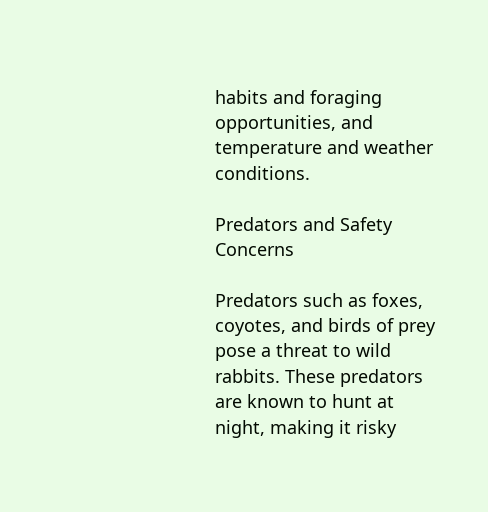habits and foraging opportunities, and temperature and weather conditions.

Predators and Safety Concerns

Predators such as foxes, coyotes, and birds of prey pose a threat to wild rabbits. These predators are known to hunt at night, making it risky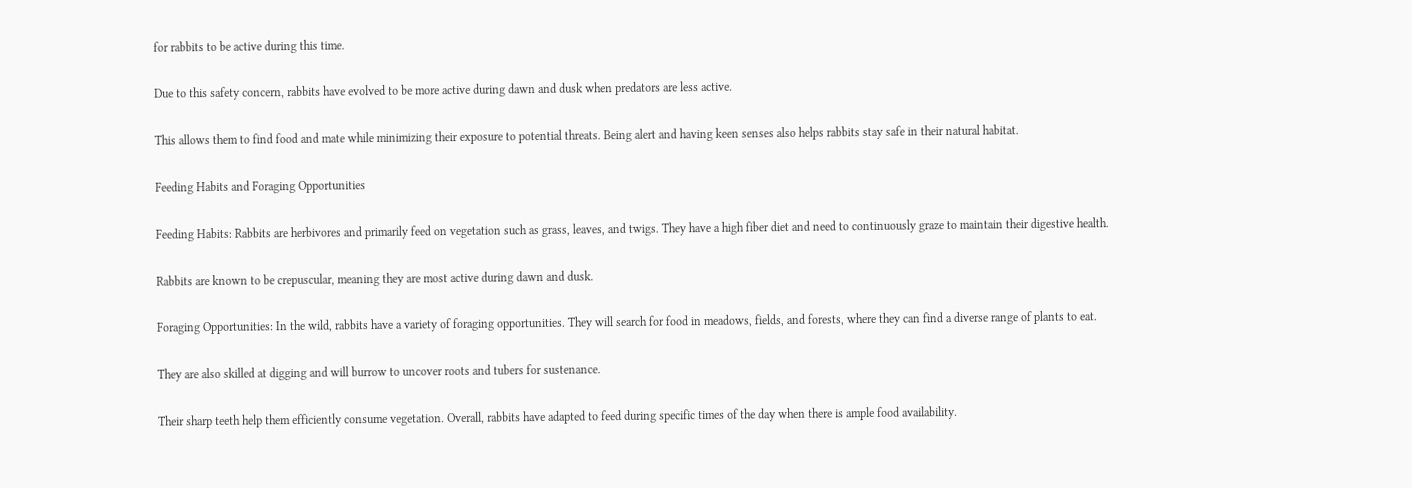for rabbits to be active during this time.

Due to this safety concern, rabbits have evolved to be more active during dawn and dusk when predators are less active.

This allows them to find food and mate while minimizing their exposure to potential threats. Being alert and having keen senses also helps rabbits stay safe in their natural habitat.

Feeding Habits and Foraging Opportunities

Feeding Habits: Rabbits are herbivores and primarily feed on vegetation such as grass, leaves, and twigs. They have a high fiber diet and need to continuously graze to maintain their digestive health.

Rabbits are known to be crepuscular, meaning they are most active during dawn and dusk.

Foraging Opportunities: In the wild, rabbits have a variety of foraging opportunities. They will search for food in meadows, fields, and forests, where they can find a diverse range of plants to eat.

They are also skilled at digging and will burrow to uncover roots and tubers for sustenance.

Their sharp teeth help them efficiently consume vegetation. Overall, rabbits have adapted to feed during specific times of the day when there is ample food availability.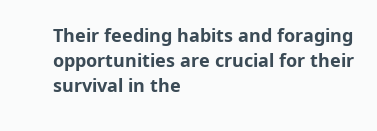Their feeding habits and foraging opportunities are crucial for their survival in the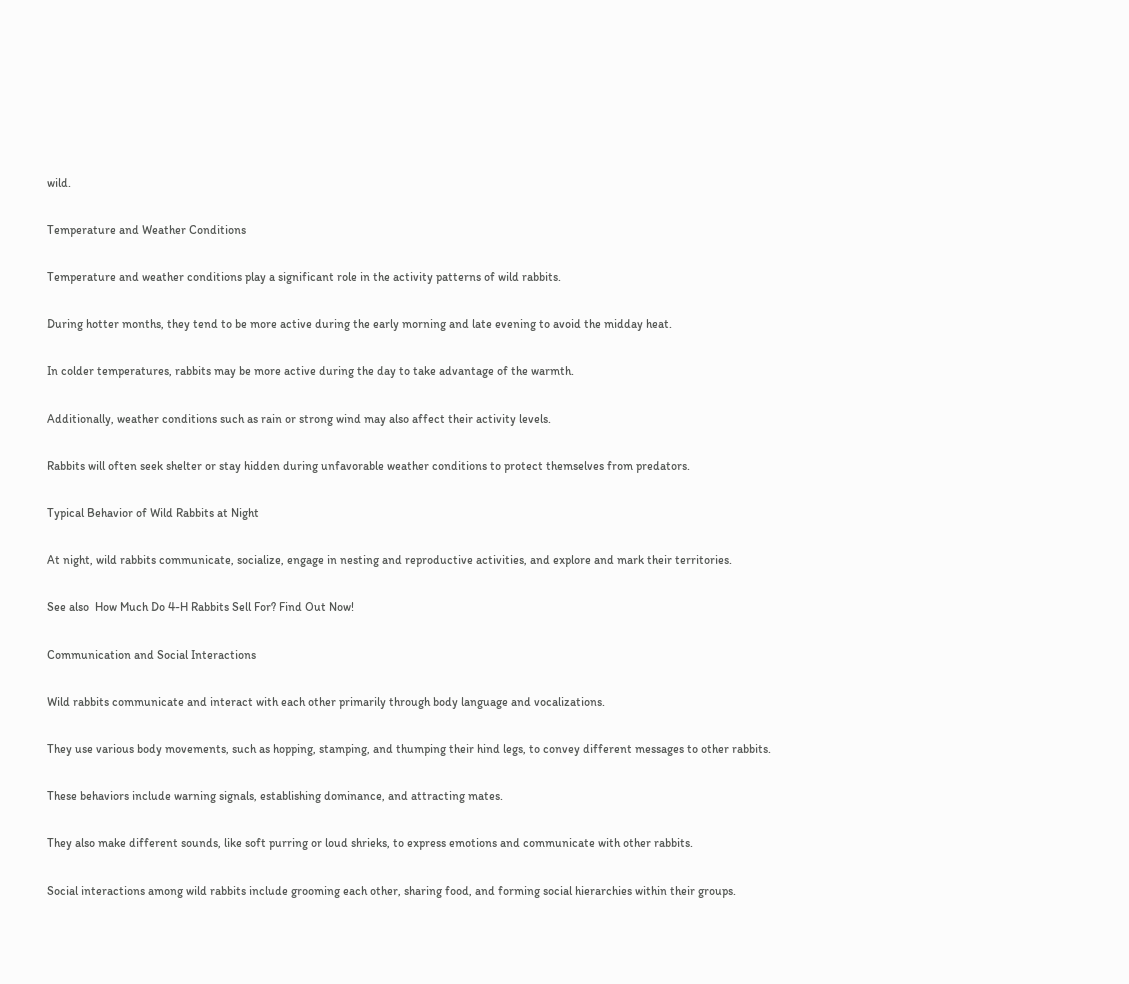wild.

Temperature and Weather Conditions

Temperature and weather conditions play a significant role in the activity patterns of wild rabbits.

During hotter months, they tend to be more active during the early morning and late evening to avoid the midday heat.

In colder temperatures, rabbits may be more active during the day to take advantage of the warmth.

Additionally, weather conditions such as rain or strong wind may also affect their activity levels.

Rabbits will often seek shelter or stay hidden during unfavorable weather conditions to protect themselves from predators.

Typical Behavior of Wild Rabbits at Night

At night, wild rabbits communicate, socialize, engage in nesting and reproductive activities, and explore and mark their territories.

See also  How Much Do 4-H Rabbits Sell For? Find Out Now!

Communication and Social Interactions

Wild rabbits communicate and interact with each other primarily through body language and vocalizations.

They use various body movements, such as hopping, stamping, and thumping their hind legs, to convey different messages to other rabbits.

These behaviors include warning signals, establishing dominance, and attracting mates.

They also make different sounds, like soft purring or loud shrieks, to express emotions and communicate with other rabbits.

Social interactions among wild rabbits include grooming each other, sharing food, and forming social hierarchies within their groups.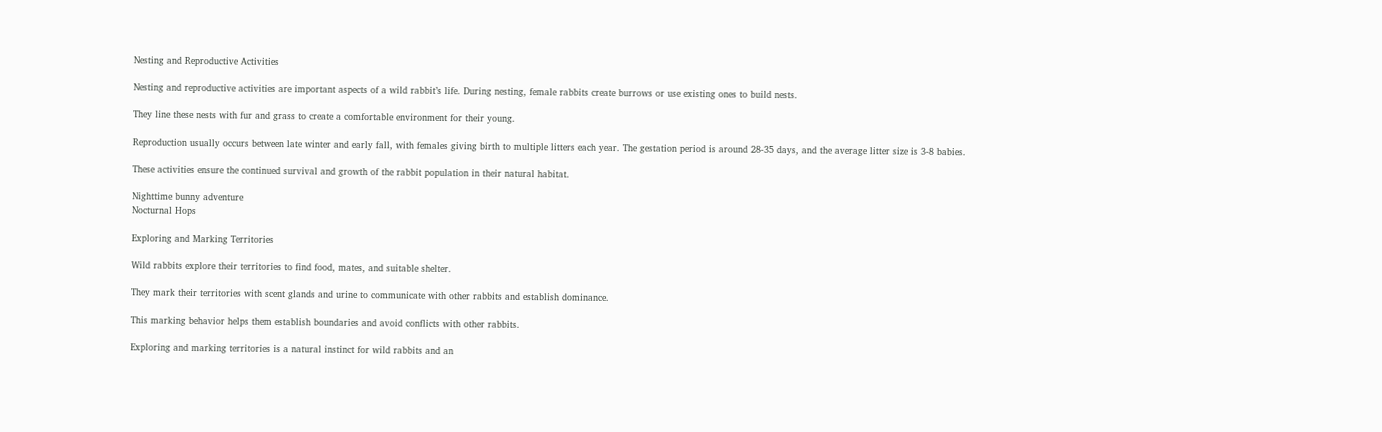Nesting and Reproductive Activities

Nesting and reproductive activities are important aspects of a wild rabbit’s life. During nesting, female rabbits create burrows or use existing ones to build nests.

They line these nests with fur and grass to create a comfortable environment for their young.

Reproduction usually occurs between late winter and early fall, with females giving birth to multiple litters each year. The gestation period is around 28-35 days, and the average litter size is 3-8 babies.

These activities ensure the continued survival and growth of the rabbit population in their natural habitat.

Nighttime bunny adventure
Nocturnal Hops

Exploring and Marking Territories

Wild rabbits explore their territories to find food, mates, and suitable shelter.

They mark their territories with scent glands and urine to communicate with other rabbits and establish dominance.

This marking behavior helps them establish boundaries and avoid conflicts with other rabbits.

Exploring and marking territories is a natural instinct for wild rabbits and an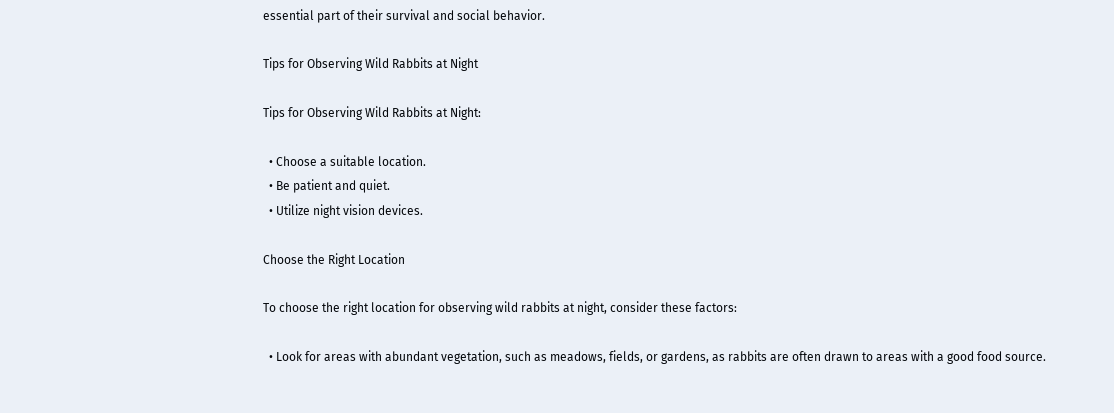essential part of their survival and social behavior.

Tips for Observing Wild Rabbits at Night

Tips for Observing Wild Rabbits at Night:

  • Choose a suitable location.
  • Be patient and quiet.
  • Utilize night vision devices.

Choose the Right Location

To choose the right location for observing wild rabbits at night, consider these factors:

  • Look for areas with abundant vegetation, such as meadows, fields, or gardens, as rabbits are often drawn to areas with a good food source.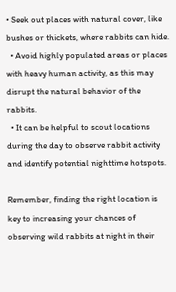• Seek out places with natural cover, like bushes or thickets, where rabbits can hide.
  • Avoid highly populated areas or places with heavy human activity, as this may disrupt the natural behavior of the rabbits.
  • It can be helpful to scout locations during the day to observe rabbit activity and identify potential nighttime hotspots.

Remember, finding the right location is key to increasing your chances of observing wild rabbits at night in their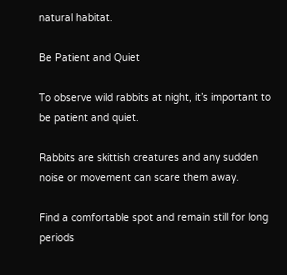natural habitat.

Be Patient and Quiet

To observe wild rabbits at night, it’s important to be patient and quiet.

Rabbits are skittish creatures and any sudden noise or movement can scare them away.

Find a comfortable spot and remain still for long periods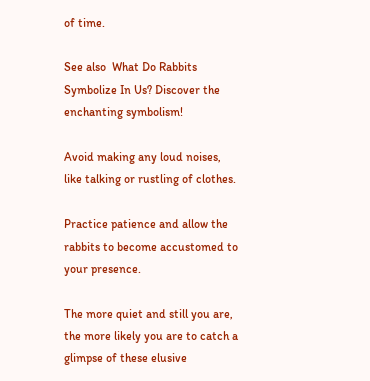of time.

See also  What Do Rabbits Symbolize In Us? Discover the enchanting symbolism!

Avoid making any loud noises, like talking or rustling of clothes.

Practice patience and allow the rabbits to become accustomed to your presence.

The more quiet and still you are, the more likely you are to catch a glimpse of these elusive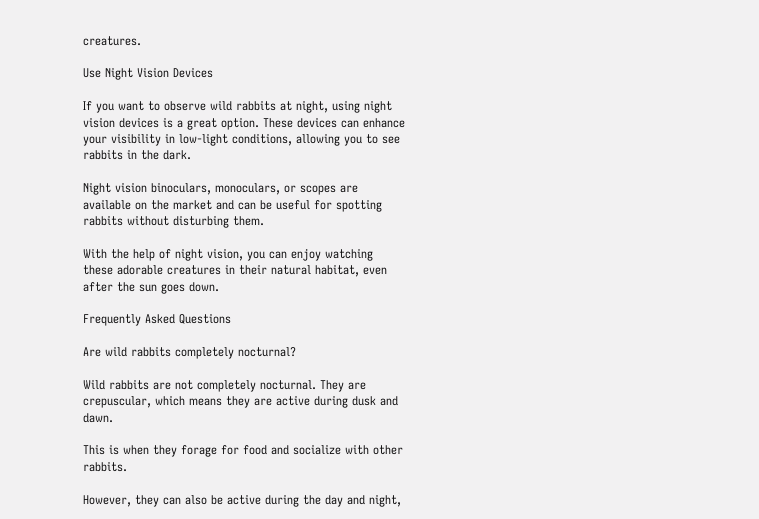creatures.

Use Night Vision Devices

If you want to observe wild rabbits at night, using night vision devices is a great option. These devices can enhance your visibility in low-light conditions, allowing you to see rabbits in the dark.

Night vision binoculars, monoculars, or scopes are available on the market and can be useful for spotting rabbits without disturbing them.

With the help of night vision, you can enjoy watching these adorable creatures in their natural habitat, even after the sun goes down.

Frequently Asked Questions

Are wild rabbits completely nocturnal?

Wild rabbits are not completely nocturnal. They are crepuscular, which means they are active during dusk and dawn.

This is when they forage for food and socialize with other rabbits.

However, they can also be active during the day and night,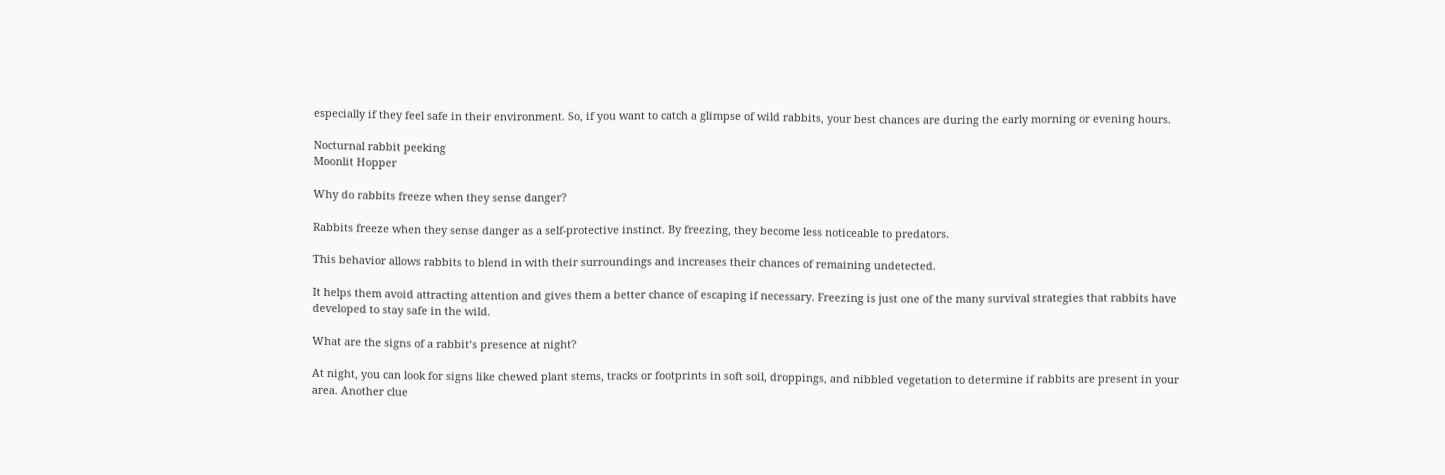especially if they feel safe in their environment. So, if you want to catch a glimpse of wild rabbits, your best chances are during the early morning or evening hours.

Nocturnal rabbit peeking
Moonlit Hopper

Why do rabbits freeze when they sense danger?

Rabbits freeze when they sense danger as a self-protective instinct. By freezing, they become less noticeable to predators.

This behavior allows rabbits to blend in with their surroundings and increases their chances of remaining undetected.

It helps them avoid attracting attention and gives them a better chance of escaping if necessary. Freezing is just one of the many survival strategies that rabbits have developed to stay safe in the wild.

What are the signs of a rabbit’s presence at night?

At night, you can look for signs like chewed plant stems, tracks or footprints in soft soil, droppings, and nibbled vegetation to determine if rabbits are present in your area. Another clue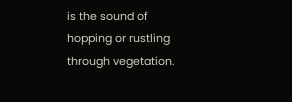is the sound of hopping or rustling through vegetation.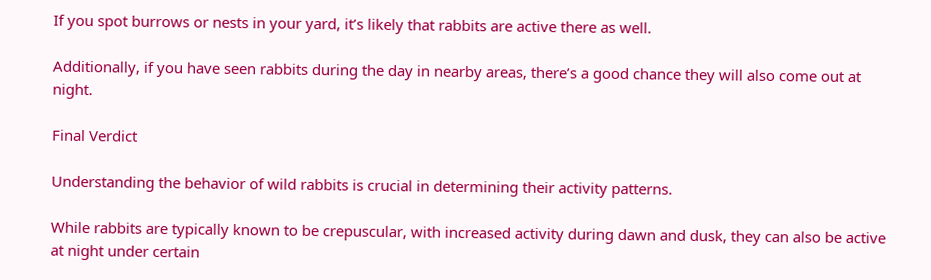If you spot burrows or nests in your yard, it’s likely that rabbits are active there as well.

Additionally, if you have seen rabbits during the day in nearby areas, there’s a good chance they will also come out at night.

Final Verdict

Understanding the behavior of wild rabbits is crucial in determining their activity patterns.

While rabbits are typically known to be crepuscular, with increased activity during dawn and dusk, they can also be active at night under certain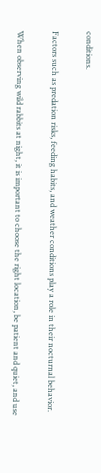conditions.

Factors such as predation risks, feeding habits, and weather conditions play a role in their nocturnal behavior.

When observing wild rabbits at night, it is important to choose the right location, be patient and quiet, and use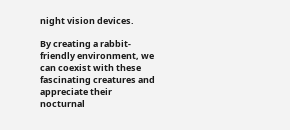night vision devices.

By creating a rabbit-friendly environment, we can coexist with these fascinating creatures and appreciate their nocturnal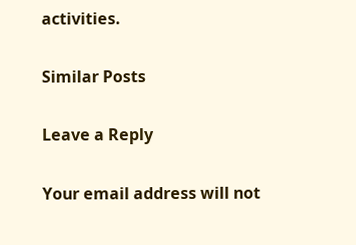activities.

Similar Posts

Leave a Reply

Your email address will not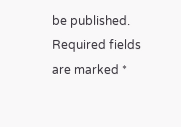be published. Required fields are marked *